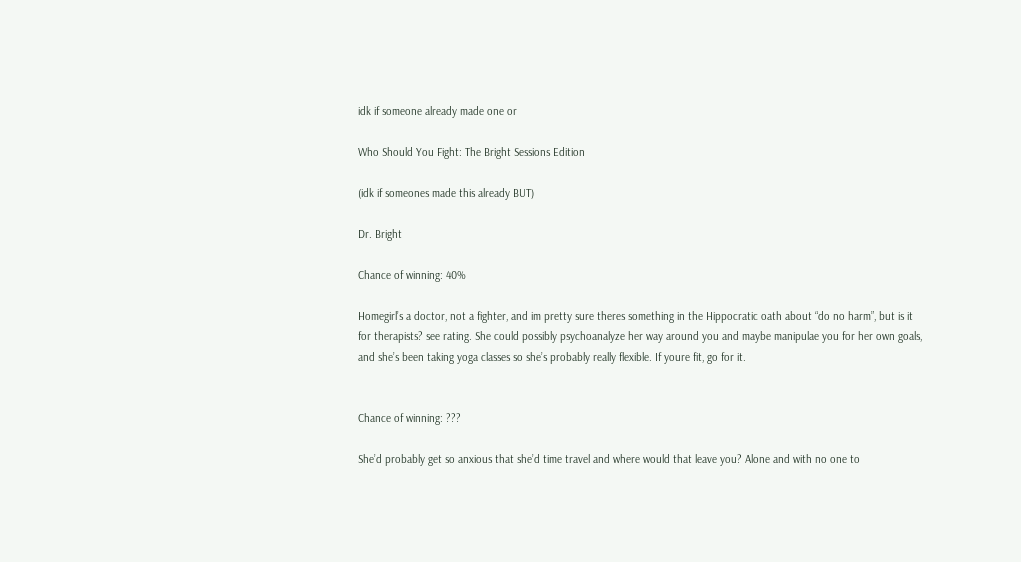idk if someone already made one or

Who Should You Fight: The Bright Sessions Edition

(idk if someones made this already BUT)

Dr. Bright

Chance of winning: 40%

Homegirl’s a doctor, not a fighter, and im pretty sure theres something in the Hippocratic oath about “do no harm”, but is it for therapists? see rating. She could possibly psychoanalyze her way around you and maybe manipulae you for her own goals, and she’s been taking yoga classes so she’s probably really flexible. If youre fit, go for it.


Chance of winning: ???

She’d probably get so anxious that she’d time travel and where would that leave you? Alone and with no one to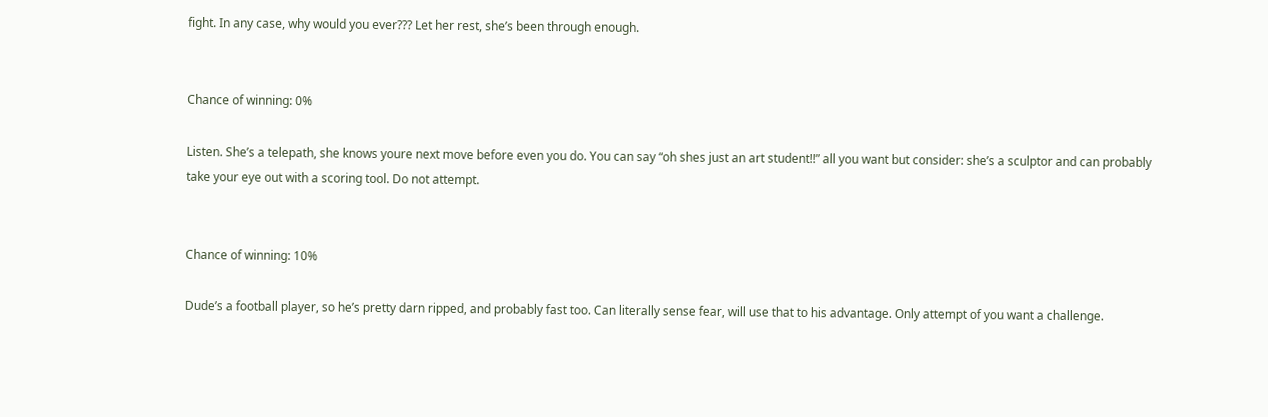fight. In any case, why would you ever??? Let her rest, she’s been through enough.


Chance of winning: 0%

Listen. She’s a telepath, she knows youre next move before even you do. You can say “oh shes just an art student!!” all you want but consider: she’s a sculptor and can probably take your eye out with a scoring tool. Do not attempt.


Chance of winning: 10%

Dude’s a football player, so he’s pretty darn ripped, and probably fast too. Can literally sense fear, will use that to his advantage. Only attempt of you want a challenge.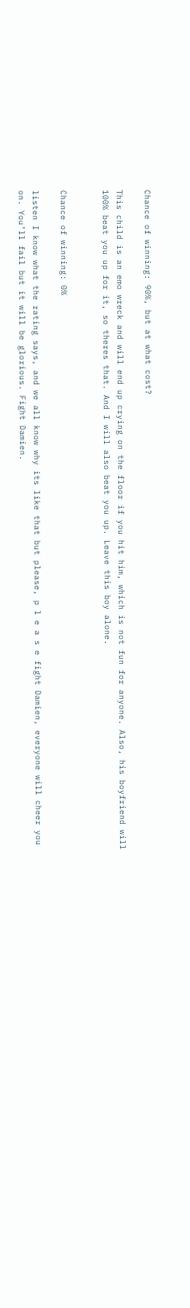Chance of winning: 90%, but at what cost?

This child is an emo wreck and will end up crying on the floor if you hit him, which is not fun for anyone. Also, his boyfriend will 100% beat you up for it, so theres that. And I will also beat you up. Leave this boy alone.


Chance of winning: 0%

listen I know what the rating says, and we all know why its like that but please, p l e a s e fight Damien, everyone will cheer you on. You’ll fail but it will be glorious. Fight Damien.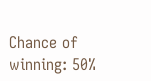Chance of winning: 50%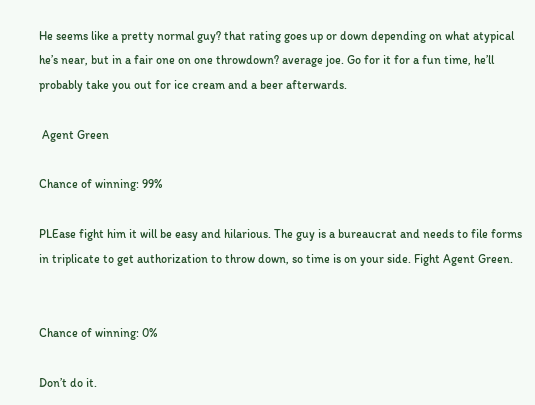He seems like a pretty normal guy? that rating goes up or down depending on what atypical he’s near, but in a fair one on one throwdown? average joe. Go for it for a fun time, he’ll probably take you out for ice cream and a beer afterwards.

 Agent Green

Chance of winning: 99%

PLEase fight him it will be easy and hilarious. The guy is a bureaucrat and needs to file forms in triplicate to get authorization to throw down, so time is on your side. Fight Agent Green.


Chance of winning: 0%

Don’t do it.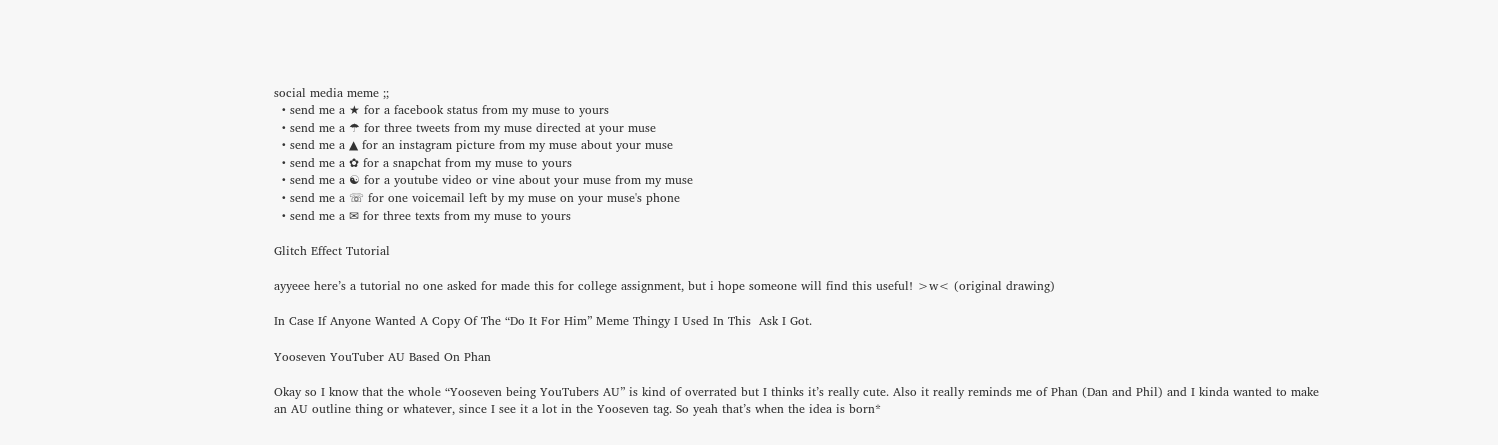social media meme ;;
  • send me a ★ for a facebook status from my muse to yours
  • send me a ☂ for three tweets from my muse directed at your muse
  • send me a ▲ for an instagram picture from my muse about your muse
  • send me a ✿ for a snapchat from my muse to yours
  • send me a ☯ for a youtube video or vine about your muse from my muse
  • send me a ☏ for one voicemail left by my muse on your muse's phone
  • send me a ✉ for three texts from my muse to yours

Glitch Effect Tutorial

ayyeee here’s a tutorial no one asked for made this for college assignment, but i hope someone will find this useful! >w< (original drawing)

In Case If Anyone Wanted A Copy Of The “Do It For Him” Meme Thingy I Used In This  Ask I Got.

Yooseven YouTuber AU Based On Phan

Okay so I know that the whole “Yooseven being YouTubers AU” is kind of overrated but I thinks it’s really cute. Also it really reminds me of Phan (Dan and Phil) and I kinda wanted to make an AU outline thing or whatever, since I see it a lot in the Yooseven tag. So yeah that’s when the idea is born*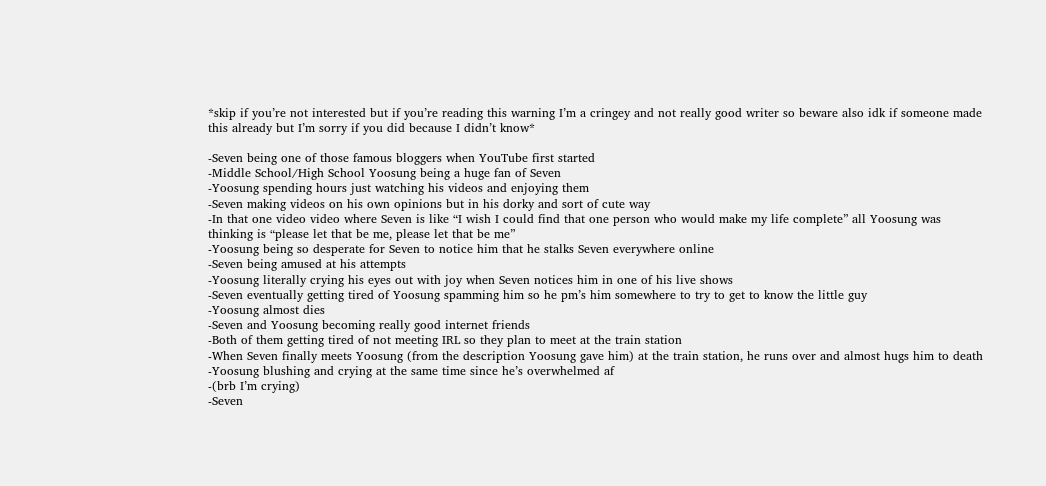*skip if you’re not interested but if you’re reading this warning I’m a cringey and not really good writer so beware also idk if someone made this already but I’m sorry if you did because I didn’t know*

-Seven being one of those famous bloggers when YouTube first started
-Middle School/High School Yoosung being a huge fan of Seven
-Yoosung spending hours just watching his videos and enjoying them
-Seven making videos on his own opinions but in his dorky and sort of cute way
-In that one video video where Seven is like “I wish I could find that one person who would make my life complete” all Yoosung was thinking is “please let that be me, please let that be me”
-Yoosung being so desperate for Seven to notice him that he stalks Seven everywhere online
-Seven being amused at his attempts
-Yoosung literally crying his eyes out with joy when Seven notices him in one of his live shows
-Seven eventually getting tired of Yoosung spamming him so he pm’s him somewhere to try to get to know the little guy
-Yoosung almost dies
-Seven and Yoosung becoming really good internet friends
-Both of them getting tired of not meeting IRL so they plan to meet at the train station
-When Seven finally meets Yoosung (from the description Yoosung gave him) at the train station, he runs over and almost hugs him to death
-Yoosung blushing and crying at the same time since he’s overwhelmed af
-(brb I’m crying)
-Seven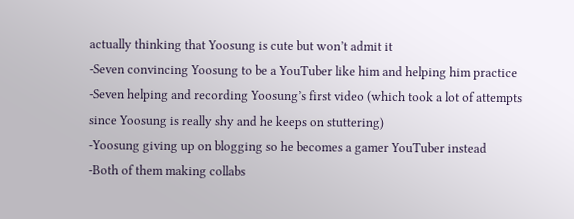actually thinking that Yoosung is cute but won’t admit it
-Seven convincing Yoosung to be a YouTuber like him and helping him practice
-Seven helping and recording Yoosung’s first video (which took a lot of attempts since Yoosung is really shy and he keeps on stuttering)
-Yoosung giving up on blogging so he becomes a gamer YouTuber instead
-Both of them making collabs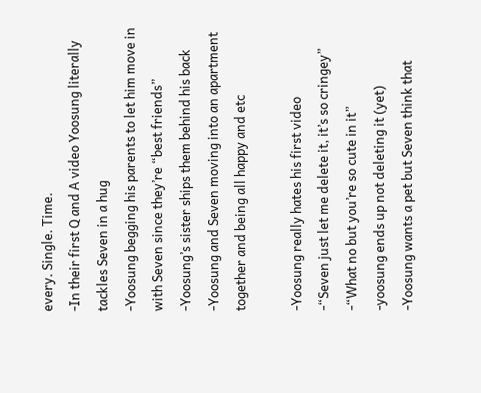every. Single. Time.
-In their first Q and A video Yoosung literally tackles Seven in a hug
-Yoosung begging his parents to let him move in with Seven since they’re “best friends”
-Yoosung’s sister ships them behind his back
-Yoosung and Seven moving into an apartment together and being all happy and etc

-Yoosung really hates his first video
-“Seven just let me delete it, it’s so cringey”
-“What no but you’re so cute in it”
-yoosung ends up not deleting it (yet)
-Yoosung wants a pet but Seven think that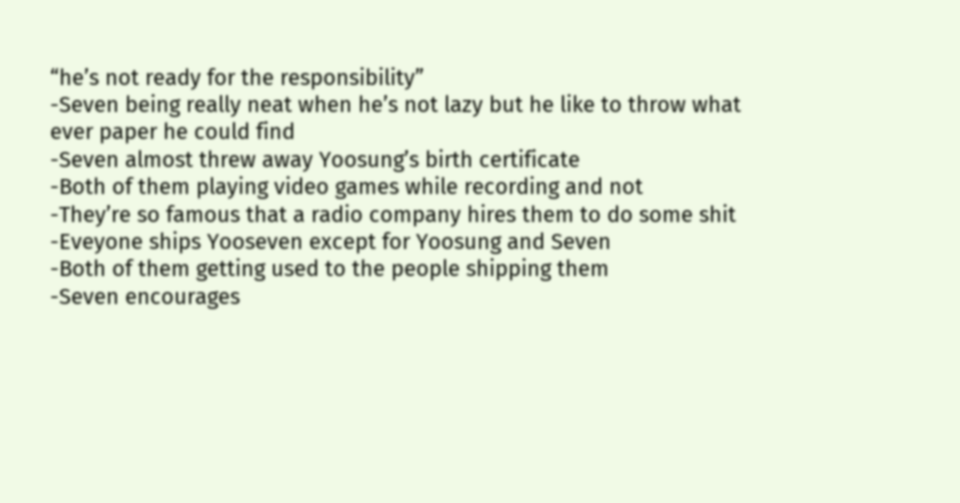“he’s not ready for the responsibility”
-Seven being really neat when he’s not lazy but he like to throw what ever paper he could find
-Seven almost threw away Yoosung’s birth certificate
-Both of them playing video games while recording and not
-They’re so famous that a radio company hires them to do some shit
-Eveyone ships Yooseven except for Yoosung and Seven
-Both of them getting used to the people shipping them
-Seven encourages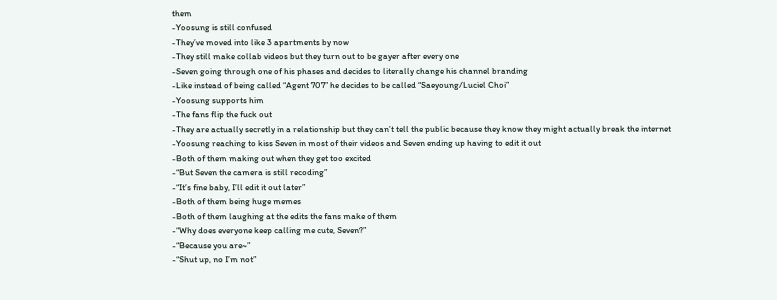them
-Yoosung is still confused
-They’ve moved into like 3 apartments by now
-They still make collab videos but they turn out to be gayer after every one
-Seven going through one of his phases and decides to literally change his channel branding
-Like instead of being called “Agent 707” he decides to be called “Saeyoung/Luciel Choi”
-Yoosung supports him
-The fans flip the fuck out
-They are actually secretly in a relationship but they can’t tell the public because they know they might actually break the internet
-Yoosung reaching to kiss Seven in most of their videos and Seven ending up having to edit it out
-Both of them making out when they get too excited
-“But Seven the camera is still recoding”
-“It’s fine baby, I’ll edit it out later”
-Both of them being huge memes
-Both of them laughing at the edits the fans make of them
-“Why does everyone keep calling me cute, Seven?”
-“Because you are~”
-“Shut up, no I’m not”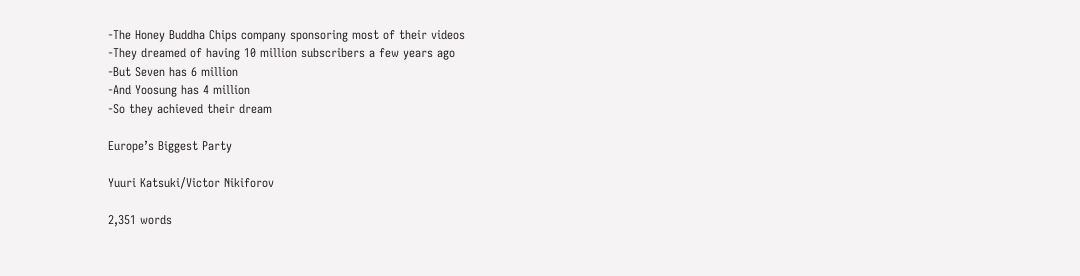-The Honey Buddha Chips company sponsoring most of their videos
-They dreamed of having 10 million subscribers a few years ago
-But Seven has 6 million
-And Yoosung has 4 million
-So they achieved their dream

Europe’s Biggest Party

Yuuri Katsuki/Victor Nikiforov

2,351 words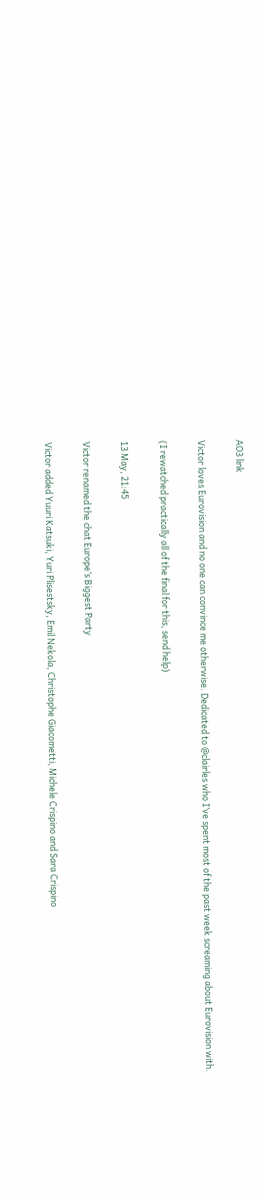AO3 link

Victor loves Eurovision and no one can convince me otherwise. Dedicated to @clairles who I’ve spent most of the past week screaming about Eurovision with.

(I rewatched practically all of the final for this, send help)

13 May, 21:45

Victor renamed the chat Europe’s Biggest Party

Victor added Yuuri Katsuki, Yuri Plisestsky, Emil Nekola, Christophe Giacometti, Michele Crispino and Sara Crispino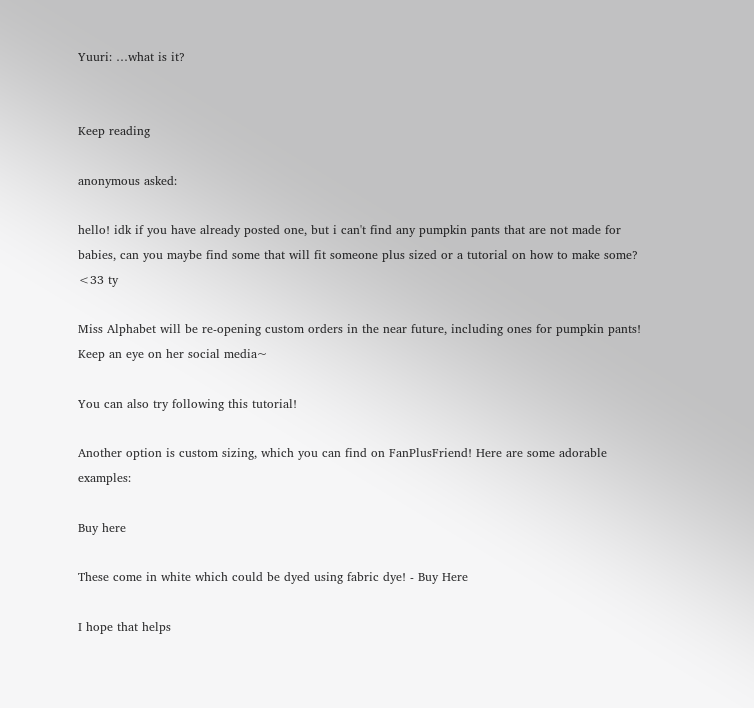Yuuri: …what is it?


Keep reading

anonymous asked:

hello! idk if you have already posted one, but i can't find any pumpkin pants that are not made for babies, can you maybe find some that will fit someone plus sized or a tutorial on how to make some? <33 ty

Miss Alphabet will be re-opening custom orders in the near future, including ones for pumpkin pants! Keep an eye on her social media~

You can also try following this tutorial!

Another option is custom sizing, which you can find on FanPlusFriend! Here are some adorable examples:

Buy here

These come in white which could be dyed using fabric dye! - Buy Here

I hope that helps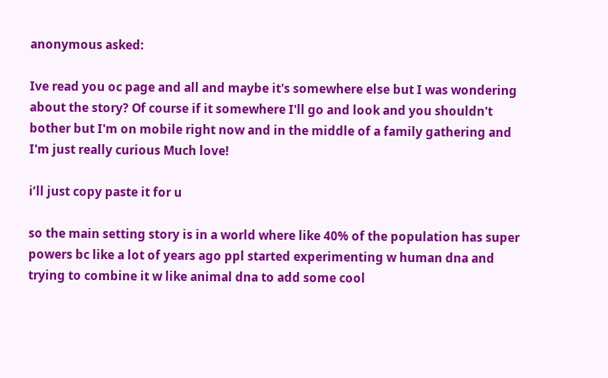anonymous asked:

Ive read you oc page and all and maybe it's somewhere else but I was wondering about the story? Of course if it somewhere I'll go and look and you shouldn't bother but I'm on mobile right now and in the middle of a family gathering and I'm just really curious Much love!

i’ll just copy paste it for u

so the main setting story is in a world where like 40% of the population has super powers bc like a lot of years ago ppl started experimenting w human dna and trying to combine it w like animal dna to add some cool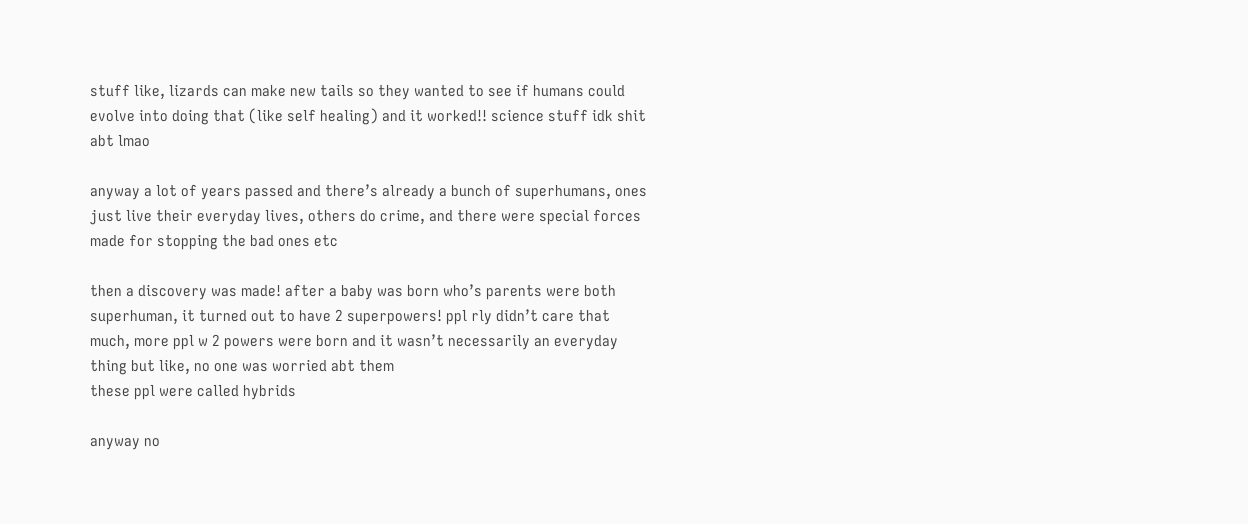stuff like, lizards can make new tails so they wanted to see if humans could evolve into doing that (like self healing) and it worked!! science stuff idk shit abt lmao

anyway a lot of years passed and there’s already a bunch of superhumans, ones just live their everyday lives, others do crime, and there were special forces made for stopping the bad ones etc

then a discovery was made! after a baby was born who’s parents were both superhuman, it turned out to have 2 superpowers! ppl rly didn’t care that much, more ppl w 2 powers were born and it wasn’t necessarily an everyday thing but like, no one was worried abt them
these ppl were called hybrids

anyway no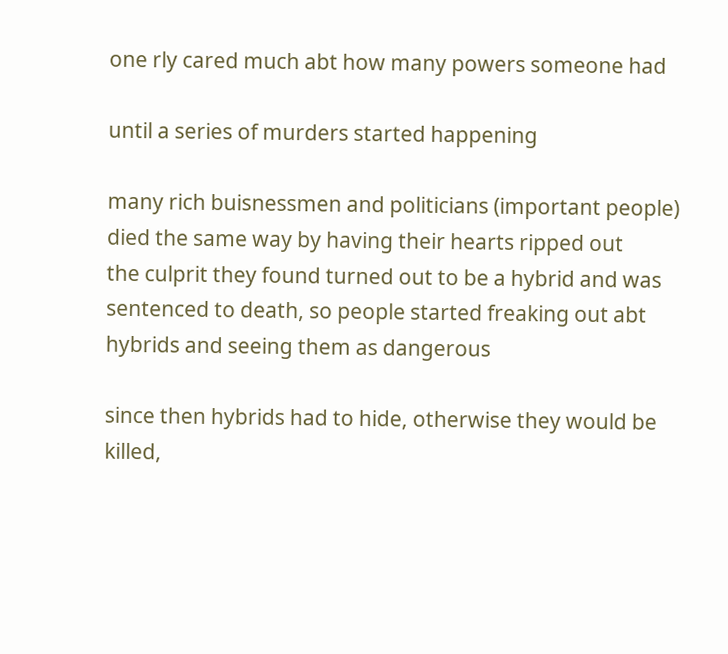one rly cared much abt how many powers someone had

until a series of murders started happening

many rich buisnessmen and politicians (important people) died the same way by having their hearts ripped out
the culprit they found turned out to be a hybrid and was sentenced to death, so people started freaking out abt hybrids and seeing them as dangerous

since then hybrids had to hide, otherwise they would be killed,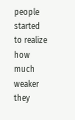people started to realize how much weaker they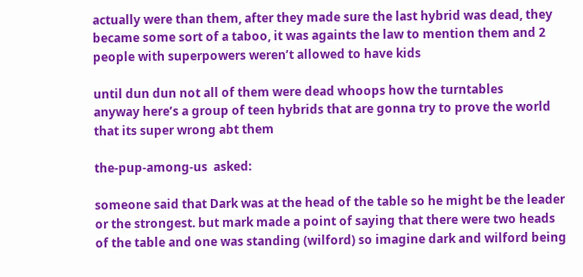actually were than them, after they made sure the last hybrid was dead, they became some sort of a taboo, it was againts the law to mention them and 2 people with superpowers weren’t allowed to have kids

until dun dun not all of them were dead whoops how the turntables
anyway here’s a group of teen hybrids that are gonna try to prove the world that its super wrong abt them

the-pup-among-us  asked:

someone said that Dark was at the head of the table so he might be the leader or the strongest. but mark made a point of saying that there were two heads of the table and one was standing (wilford) so imagine dark and wilford being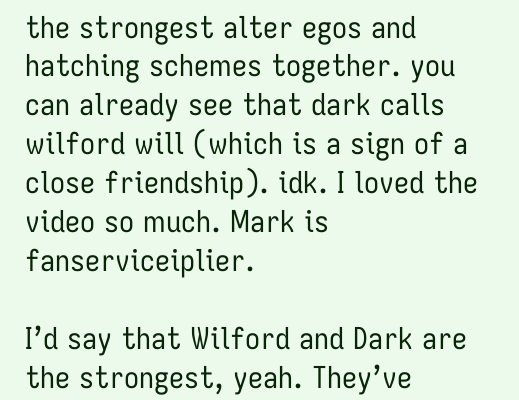the strongest alter egos and hatching schemes together. you can already see that dark calls wilford will (which is a sign of a close friendship). idk. I loved the video so much. Mark is fanserviceiplier.

I’d say that Wilford and Dark are the strongest, yeah. They’ve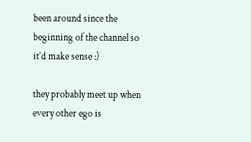been around since the beginning of the channel so it’d make sense :)

they probably meet up when every other ego is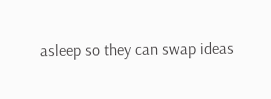asleep so they can swap ideas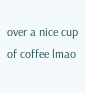over a nice cup of coffee lmao